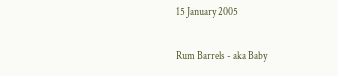15 January 2005

Rum Barrels - aka Baby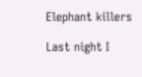Elephant killers

Last night I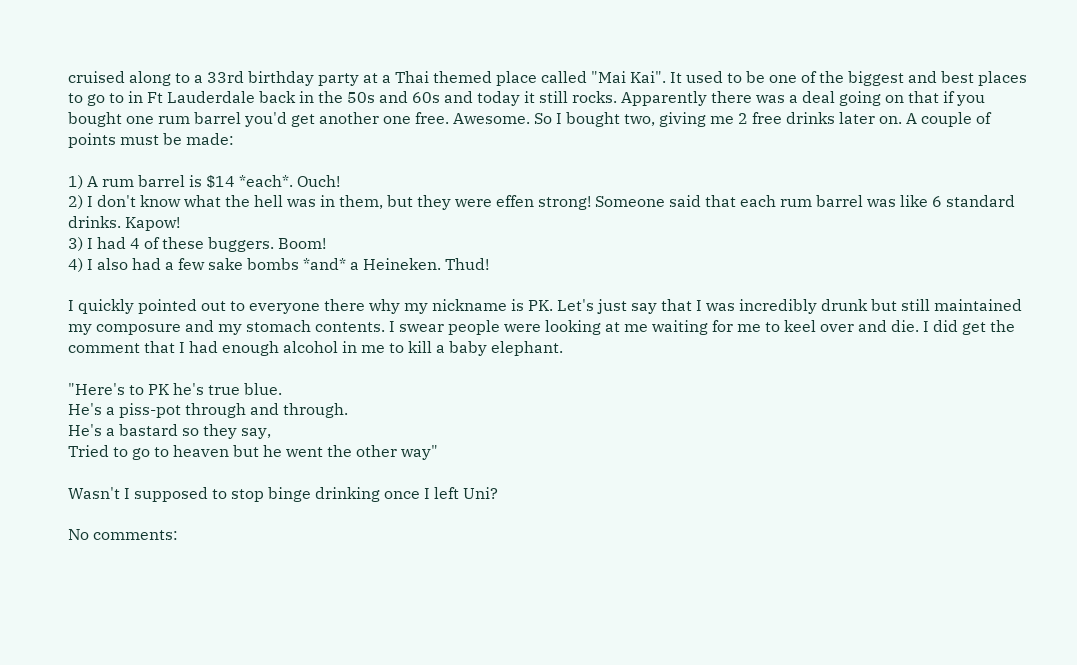cruised along to a 33rd birthday party at a Thai themed place called "Mai Kai". It used to be one of the biggest and best places to go to in Ft Lauderdale back in the 50s and 60s and today it still rocks. Apparently there was a deal going on that if you bought one rum barrel you'd get another one free. Awesome. So I bought two, giving me 2 free drinks later on. A couple of points must be made:

1) A rum barrel is $14 *each*. Ouch!
2) I don't know what the hell was in them, but they were effen strong! Someone said that each rum barrel was like 6 standard drinks. Kapow!
3) I had 4 of these buggers. Boom!
4) I also had a few sake bombs *and* a Heineken. Thud!

I quickly pointed out to everyone there why my nickname is PK. Let's just say that I was incredibly drunk but still maintained my composure and my stomach contents. I swear people were looking at me waiting for me to keel over and die. I did get the comment that I had enough alcohol in me to kill a baby elephant.

"Here's to PK he's true blue.
He's a piss-pot through and through.
He's a bastard so they say,
Tried to go to heaven but he went the other way"

Wasn't I supposed to stop binge drinking once I left Uni?

No comments: